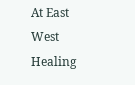At East West Healing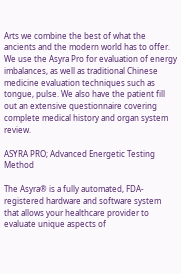Arts we combine the best of what the ancients and the modern world has to offer. We use the Asyra Pro for evaluation of energy imbalances, as well as traditional Chinese medicine evaluation techniques such as tongue, pulse. We also have the patient fill out an extensive questionnaire covering complete medical history and organ system review.

ASYRA PRO; Advanced Energetic Testing Method

The Asyra® is a fully automated, FDA-registered hardware and software system that allows your healthcare provider to evaluate unique aspects of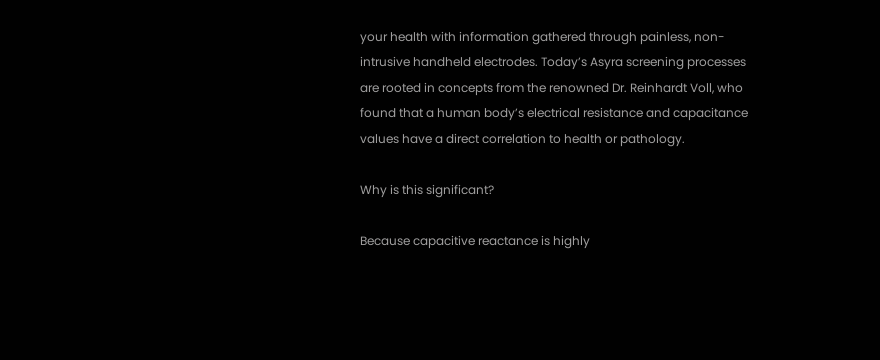your health with information gathered through painless, non-intrusive handheld electrodes. Today’s Asyra screening processes are rooted in concepts from the renowned Dr. Reinhardt Voll, who found that a human body’s electrical resistance and capacitance values have a direct correlation to health or pathology.

Why is this significant?

Because capacitive reactance is highly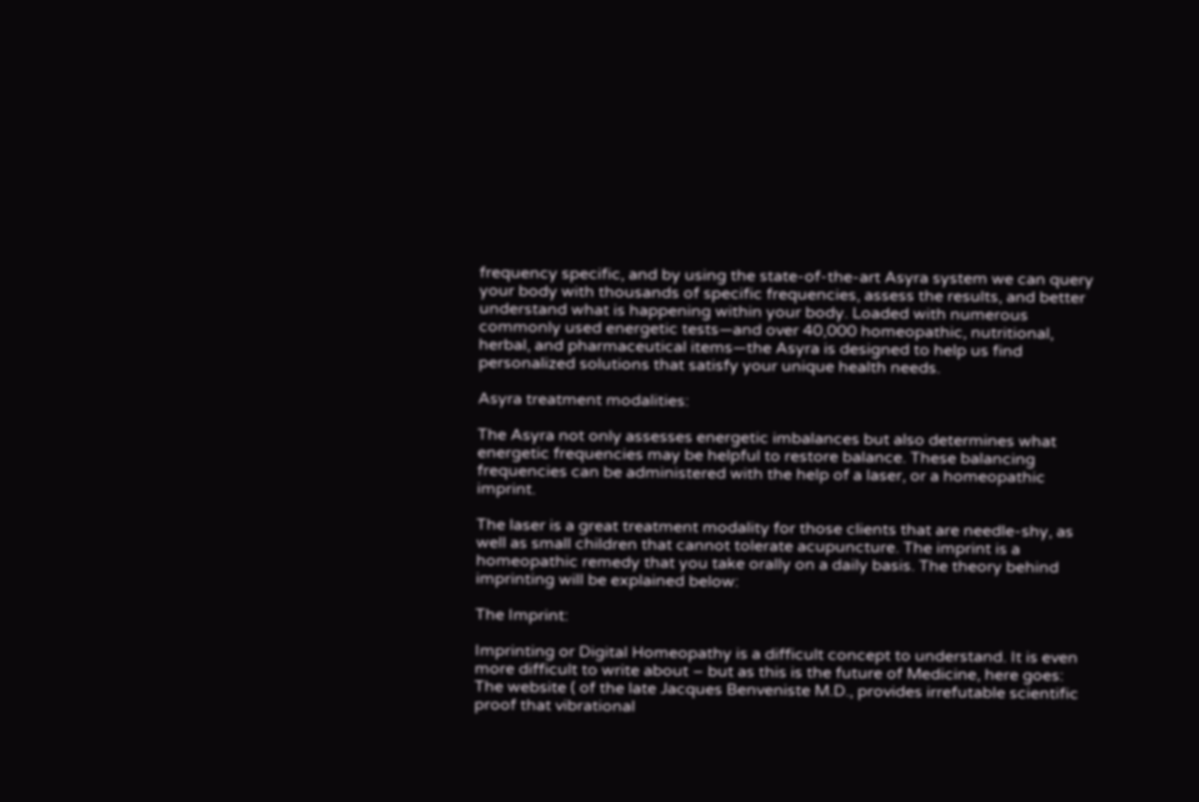frequency specific, and by using the state-of-the-art Asyra system we can query your body with thousands of specific frequencies, assess the results, and better understand what is happening within your body. Loaded with numerous commonly used energetic tests—and over 40,000 homeopathic, nutritional, herbal, and pharmaceutical items—the Asyra is designed to help us find personalized solutions that satisfy your unique health needs.

Asyra treatment modalities:

The Asyra not only assesses energetic imbalances but also determines what energetic frequencies may be helpful to restore balance. These balancing frequencies can be administered with the help of a laser, or a homeopathic imprint.

The laser is a great treatment modality for those clients that are needle-shy, as well as small children that cannot tolerate acupuncture. The imprint is a homeopathic remedy that you take orally on a daily basis. The theory behind imprinting will be explained below:

The Imprint:

Imprinting or Digital Homeopathy is a difficult concept to understand. It is even more difficult to write about – but as this is the future of Medicine, here goes:
The website ( of the late Jacques Benveniste M.D., provides irrefutable scientific proof that vibrational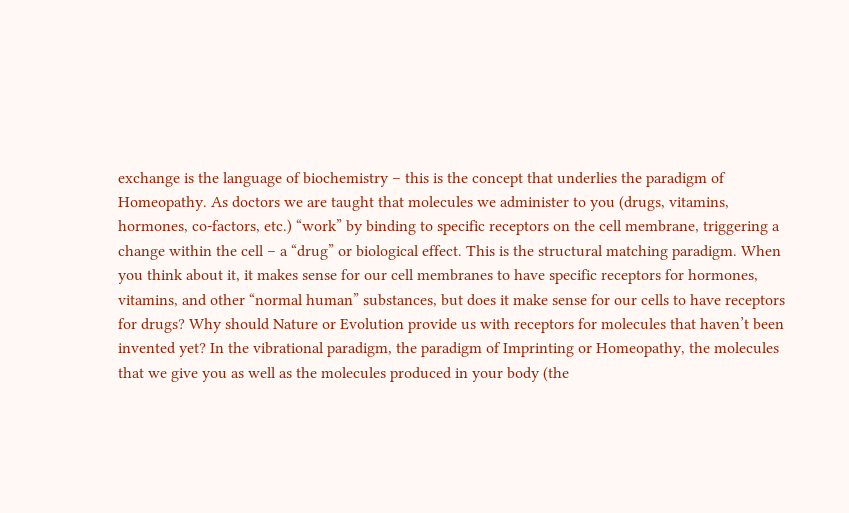exchange is the language of biochemistry – this is the concept that underlies the paradigm of Homeopathy. As doctors we are taught that molecules we administer to you (drugs, vitamins, hormones, co-factors, etc.) “work” by binding to specific receptors on the cell membrane, triggering a change within the cell – a “drug” or biological effect. This is the structural matching paradigm. When you think about it, it makes sense for our cell membranes to have specific receptors for hormones, vitamins, and other “normal human” substances, but does it make sense for our cells to have receptors for drugs? Why should Nature or Evolution provide us with receptors for molecules that haven’t been invented yet? In the vibrational paradigm, the paradigm of Imprinting or Homeopathy, the molecules that we give you as well as the molecules produced in your body (the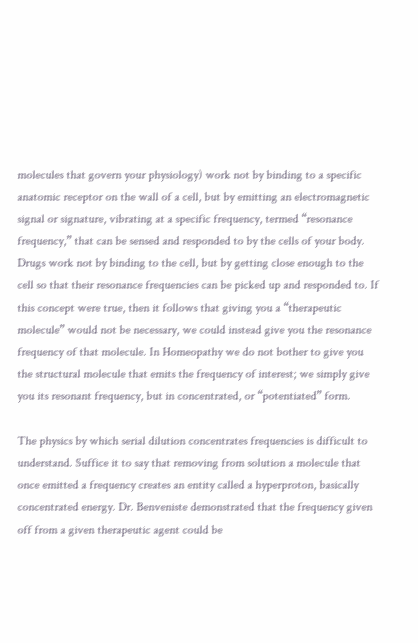molecules that govern your physiology) work not by binding to a specific anatomic receptor on the wall of a cell, but by emitting an electromagnetic signal or signature, vibrating at a specific frequency, termed “resonance frequency,” that can be sensed and responded to by the cells of your body. Drugs work not by binding to the cell, but by getting close enough to the cell so that their resonance frequencies can be picked up and responded to. If this concept were true, then it follows that giving you a “therapeutic molecule” would not be necessary, we could instead give you the resonance frequency of that molecule. In Homeopathy we do not bother to give you the structural molecule that emits the frequency of interest; we simply give you its resonant frequency, but in concentrated, or “potentiated” form.

The physics by which serial dilution concentrates frequencies is difficult to understand. Suffice it to say that removing from solution a molecule that once emitted a frequency creates an entity called a hyperproton, basically concentrated energy. Dr. Benveniste demonstrated that the frequency given off from a given therapeutic agent could be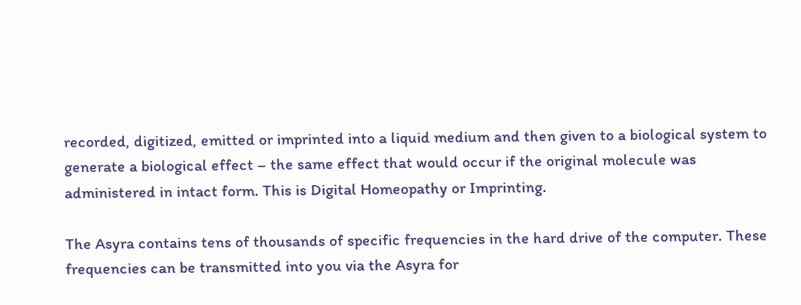recorded, digitized, emitted or imprinted into a liquid medium and then given to a biological system to generate a biological effect – the same effect that would occur if the original molecule was administered in intact form. This is Digital Homeopathy or Imprinting.

The Asyra contains tens of thousands of specific frequencies in the hard drive of the computer. These frequencies can be transmitted into you via the Asyra for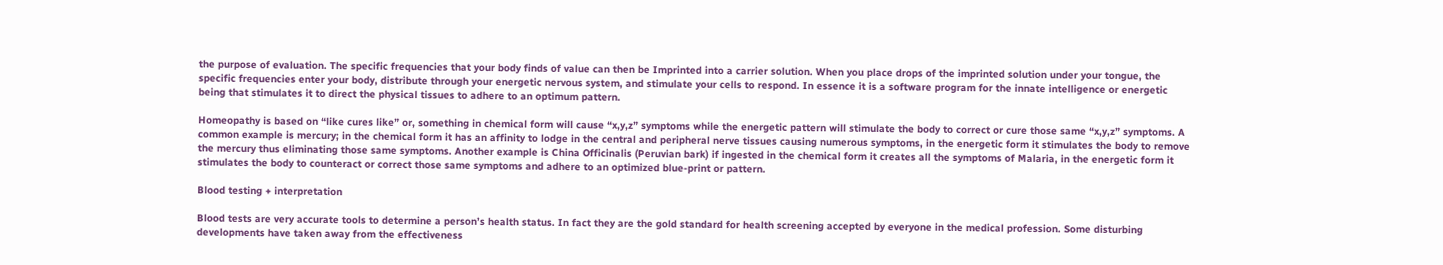the purpose of evaluation. The specific frequencies that your body finds of value can then be Imprinted into a carrier solution. When you place drops of the imprinted solution under your tongue, the specific frequencies enter your body, distribute through your energetic nervous system, and stimulate your cells to respond. In essence it is a software program for the innate intelligence or energetic being that stimulates it to direct the physical tissues to adhere to an optimum pattern.

Homeopathy is based on “like cures like” or, something in chemical form will cause “x,y,z” symptoms while the energetic pattern will stimulate the body to correct or cure those same “x,y,z” symptoms. A common example is mercury; in the chemical form it has an affinity to lodge in the central and peripheral nerve tissues causing numerous symptoms, in the energetic form it stimulates the body to remove the mercury thus eliminating those same symptoms. Another example is China Officinalis (Peruvian bark) if ingested in the chemical form it creates all the symptoms of Malaria, in the energetic form it stimulates the body to counteract or correct those same symptoms and adhere to an optimized blue-print or pattern.

Blood testing + interpretation

Blood tests are very accurate tools to determine a person’s health status. In fact they are the gold standard for health screening accepted by everyone in the medical profession. Some disturbing developments have taken away from the effectiveness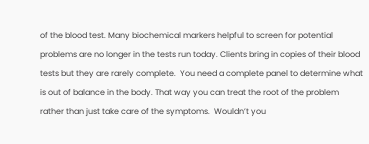of the blood test. Many biochemical markers helpful to screen for potential problems are no longer in the tests run today. Clients bring in copies of their blood tests but they are rarely complete.  You need a complete panel to determine what is out of balance in the body. That way you can treat the root of the problem rather than just take care of the symptoms.  Wouldn’t you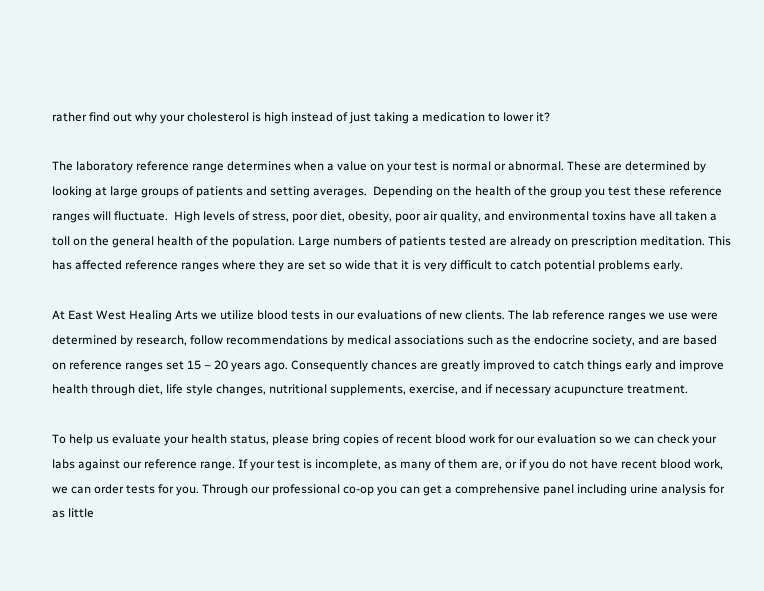rather find out why your cholesterol is high instead of just taking a medication to lower it?

The laboratory reference range determines when a value on your test is normal or abnormal. These are determined by looking at large groups of patients and setting averages.  Depending on the health of the group you test these reference ranges will fluctuate.  High levels of stress, poor diet, obesity, poor air quality, and environmental toxins have all taken a toll on the general health of the population. Large numbers of patients tested are already on prescription meditation. This has affected reference ranges where they are set so wide that it is very difficult to catch potential problems early.

At East West Healing Arts we utilize blood tests in our evaluations of new clients. The lab reference ranges we use were determined by research, follow recommendations by medical associations such as the endocrine society, and are based on reference ranges set 15 – 20 years ago. Consequently chances are greatly improved to catch things early and improve health through diet, life style changes, nutritional supplements, exercise, and if necessary acupuncture treatment.

To help us evaluate your health status, please bring copies of recent blood work for our evaluation so we can check your labs against our reference range. If your test is incomplete, as many of them are, or if you do not have recent blood work, we can order tests for you. Through our professional co-op you can get a comprehensive panel including urine analysis for as little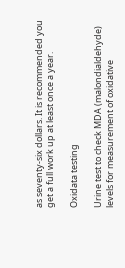as seventy-six dollars. It is recommended you get a full work up at least once a year.

Oxidata testing

Urine test to check MDA (malondialdehyde) levels for measurement of oxidative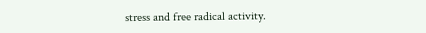stress and free radical activity.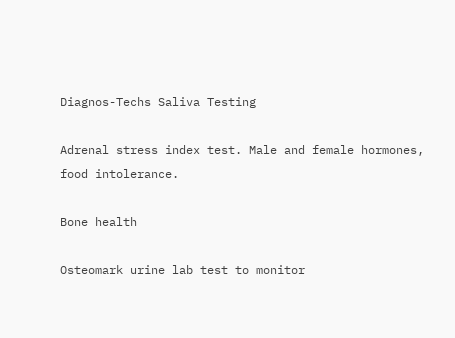Diagnos-Techs Saliva Testing

Adrenal stress index test. Male and female hormones, food intolerance.

Bone health

Osteomark urine lab test to monitor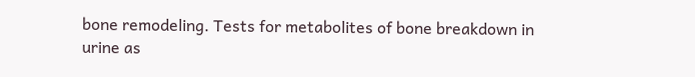bone remodeling. Tests for metabolites of bone breakdown in urine as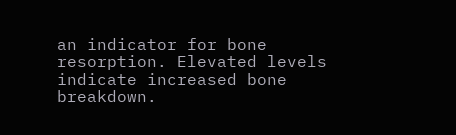an indicator for bone resorption. Elevated levels indicate increased bone breakdown.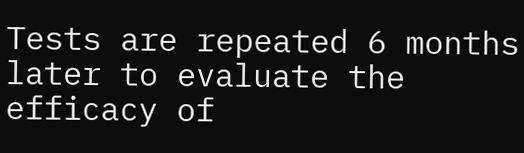Tests are repeated 6 months later to evaluate the efficacy of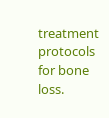treatment protocols for bone loss.